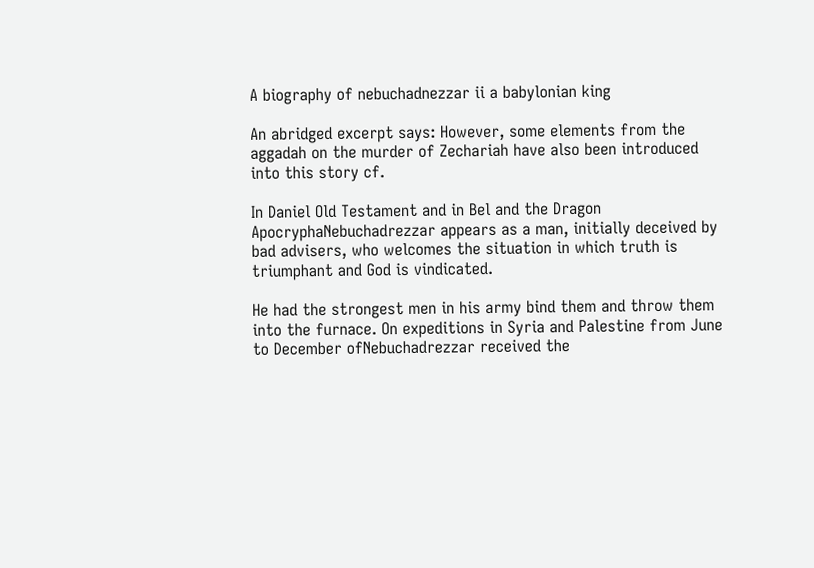A biography of nebuchadnezzar ii a babylonian king

An abridged excerpt says: However, some elements from the aggadah on the murder of Zechariah have also been introduced into this story cf.

In Daniel Old Testament and in Bel and the Dragon ApocryphaNebuchadrezzar appears as a man, initially deceived by bad advisers, who welcomes the situation in which truth is triumphant and God is vindicated.

He had the strongest men in his army bind them and throw them into the furnace. On expeditions in Syria and Palestine from June to December ofNebuchadrezzar received the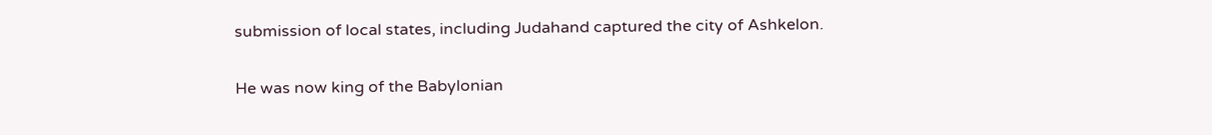submission of local states, including Judahand captured the city of Ashkelon.

He was now king of the Babylonian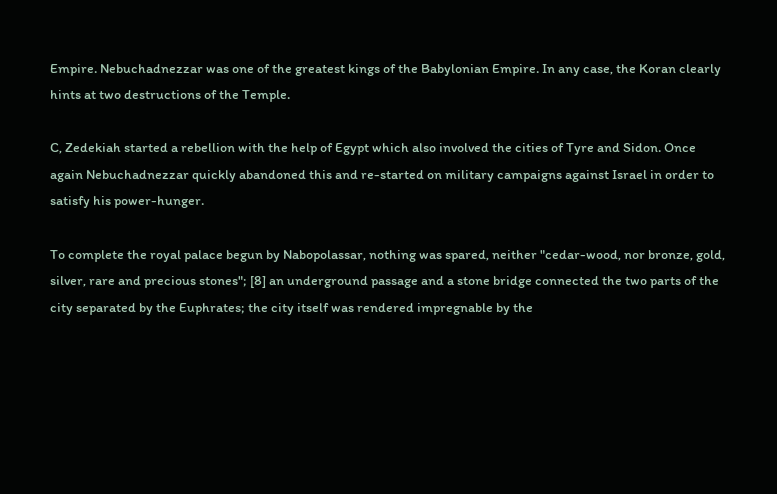Empire. Nebuchadnezzar was one of the greatest kings of the Babylonian Empire. In any case, the Koran clearly hints at two destructions of the Temple.

C, Zedekiah started a rebellion with the help of Egypt which also involved the cities of Tyre and Sidon. Once again Nebuchadnezzar quickly abandoned this and re-started on military campaigns against Israel in order to satisfy his power-hunger.

To complete the royal palace begun by Nabopolassar, nothing was spared, neither "cedar-wood, nor bronze, gold, silver, rare and precious stones"; [8] an underground passage and a stone bridge connected the two parts of the city separated by the Euphrates; the city itself was rendered impregnable by the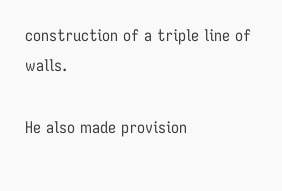construction of a triple line of walls.

He also made provision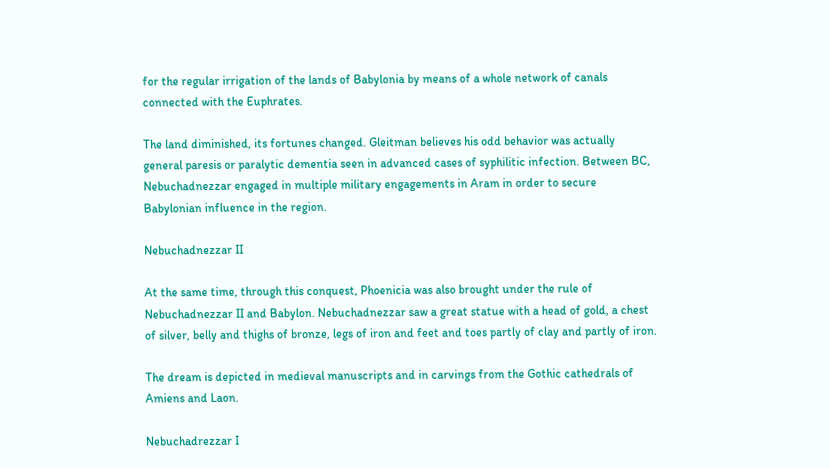for the regular irrigation of the lands of Babylonia by means of a whole network of canals connected with the Euphrates.

The land diminished, its fortunes changed. Gleitman believes his odd behavior was actually general paresis or paralytic dementia seen in advanced cases of syphilitic infection. Between BC, Nebuchadnezzar engaged in multiple military engagements in Aram in order to secure Babylonian influence in the region.

Nebuchadnezzar II

At the same time, through this conquest, Phoenicia was also brought under the rule of Nebuchadnezzar II and Babylon. Nebuchadnezzar saw a great statue with a head of gold, a chest of silver, belly and thighs of bronze, legs of iron and feet and toes partly of clay and partly of iron.

The dream is depicted in medieval manuscripts and in carvings from the Gothic cathedrals of Amiens and Laon.

Nebuchadrezzar I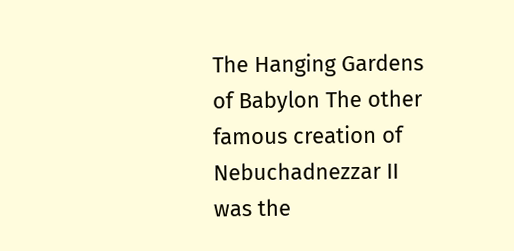The Hanging Gardens of Babylon The other famous creation of Nebuchadnezzar II was the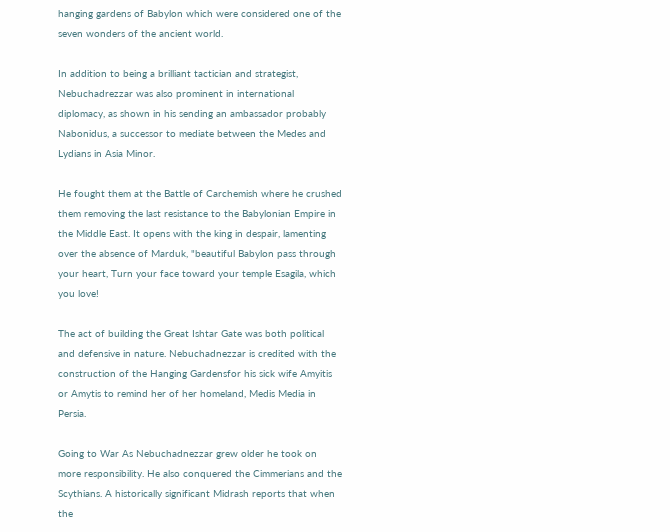hanging gardens of Babylon which were considered one of the seven wonders of the ancient world.

In addition to being a brilliant tactician and strategist, Nebuchadrezzar was also prominent in international diplomacy, as shown in his sending an ambassador probably Nabonidus, a successor to mediate between the Medes and Lydians in Asia Minor.

He fought them at the Battle of Carchemish where he crushed them removing the last resistance to the Babylonian Empire in the Middle East. It opens with the king in despair, lamenting over the absence of Marduk, "beautiful Babylon pass through your heart, Turn your face toward your temple Esagila, which you love!

The act of building the Great Ishtar Gate was both political and defensive in nature. Nebuchadnezzar is credited with the construction of the Hanging Gardensfor his sick wife Amyitis or Amytis to remind her of her homeland, Medis Media in Persia.

Going to War As Nebuchadnezzar grew older he took on more responsibility. He also conquered the Cimmerians and the Scythians. A historically significant Midrash reports that when the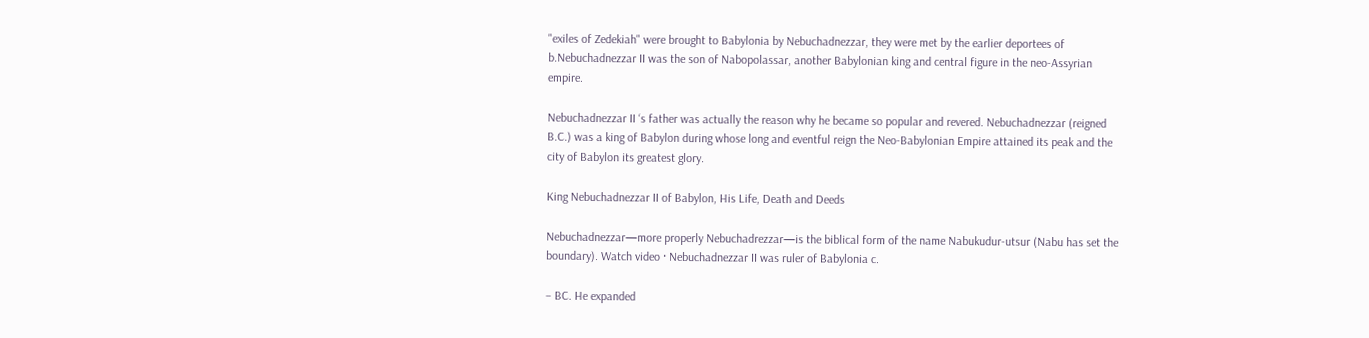"exiles of Zedekiah" were brought to Babylonia by Nebuchadnezzar, they were met by the earlier deportees of b.Nebuchadnezzar II was the son of Nabopolassar, another Babylonian king and central figure in the neo-Assyrian empire.

Nebuchadnezzar II ‘s father was actually the reason why he became so popular and revered. Nebuchadnezzar (reigned B.C.) was a king of Babylon during whose long and eventful reign the Neo-Babylonian Empire attained its peak and the city of Babylon its greatest glory.

King Nebuchadnezzar II of Babylon, His Life, Death and Deeds

Nebuchadnezzar—more properly Nebuchadrezzar—is the biblical form of the name Nabukudur-utsur (Nabu has set the boundary). Watch video · Nebuchadnezzar II was ruler of Babylonia c.

– BC. He expanded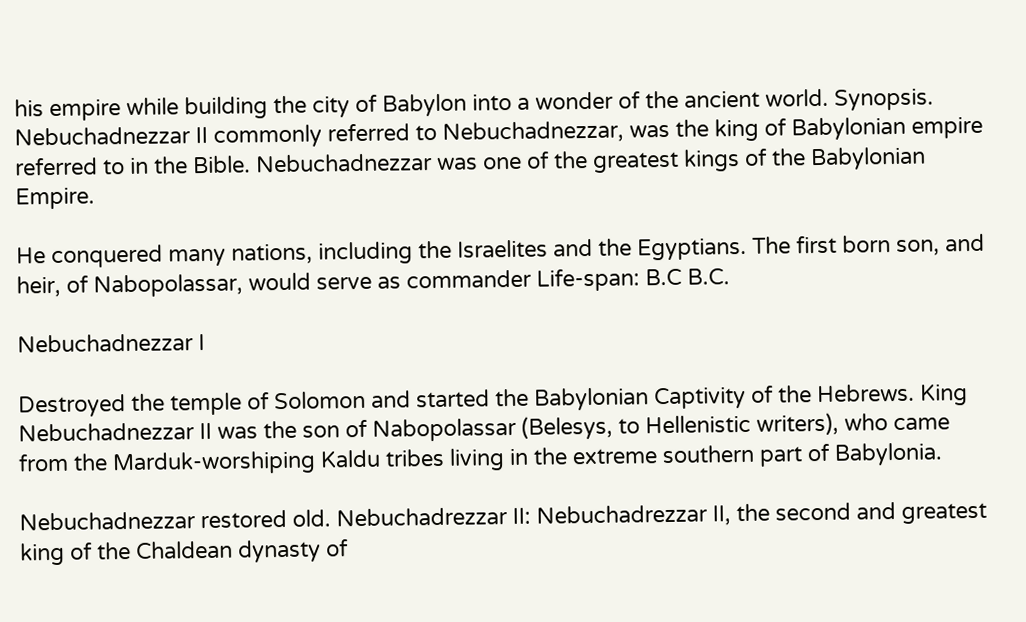his empire while building the city of Babylon into a wonder of the ancient world. Synopsis. Nebuchadnezzar II commonly referred to Nebuchadnezzar, was the king of Babylonian empire referred to in the Bible. Nebuchadnezzar was one of the greatest kings of the Babylonian Empire.

He conquered many nations, including the Israelites and the Egyptians. The first born son, and heir, of Nabopolassar, would serve as commander Life-span: B.C B.C.

Nebuchadnezzar I

Destroyed the temple of Solomon and started the Babylonian Captivity of the Hebrews. King Nebuchadnezzar II was the son of Nabopolassar (Belesys, to Hellenistic writers), who came from the Marduk-worshiping Kaldu tribes living in the extreme southern part of Babylonia.

Nebuchadnezzar restored old. Nebuchadrezzar II: Nebuchadrezzar II, the second and greatest king of the Chaldean dynasty of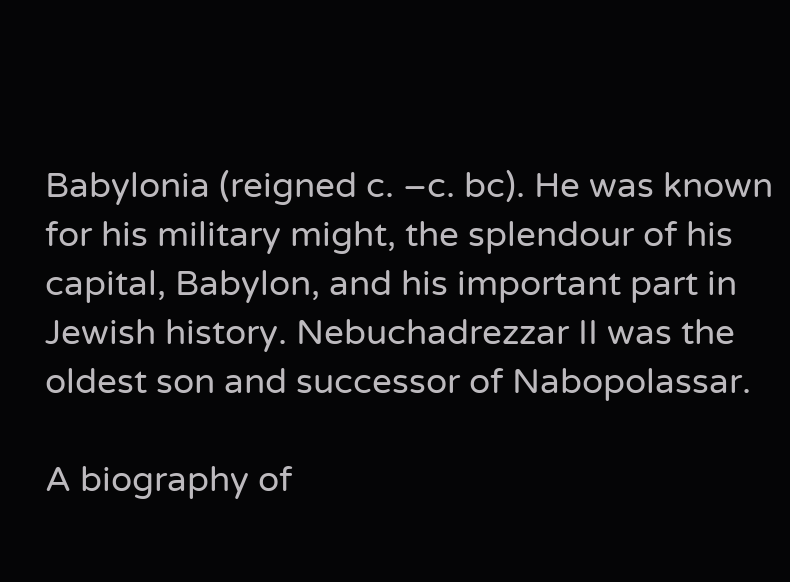Babylonia (reigned c. –c. bc). He was known for his military might, the splendour of his capital, Babylon, and his important part in Jewish history. Nebuchadrezzar II was the oldest son and successor of Nabopolassar.

A biography of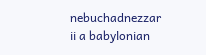nebuchadnezzar ii a babylonian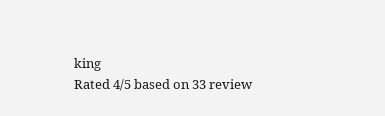king
Rated 4/5 based on 33 review